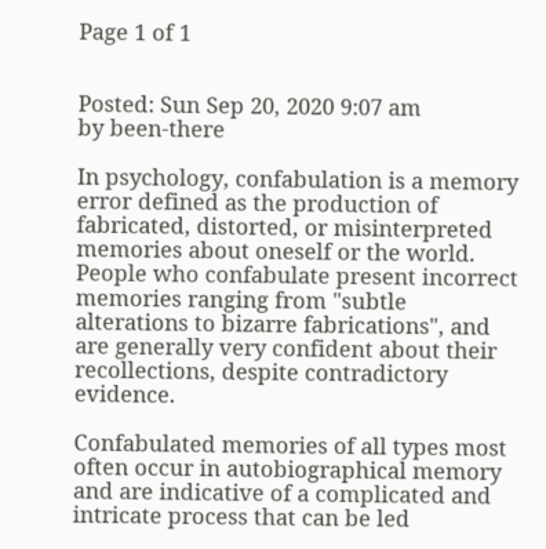Page 1 of 1


Posted: Sun Sep 20, 2020 9:07 am
by been-there

In psychology, confabulation is a memory error defined as the production of fabricated, distorted, or misinterpreted memories about oneself or the world.
People who confabulate present incorrect memories ranging from "subtle alterations to bizarre fabrications", and are generally very confident about their recollections, despite contradictory evidence.

Confabulated memories of all types most often occur in autobiographical memory and are indicative of a complicated and intricate process that can be led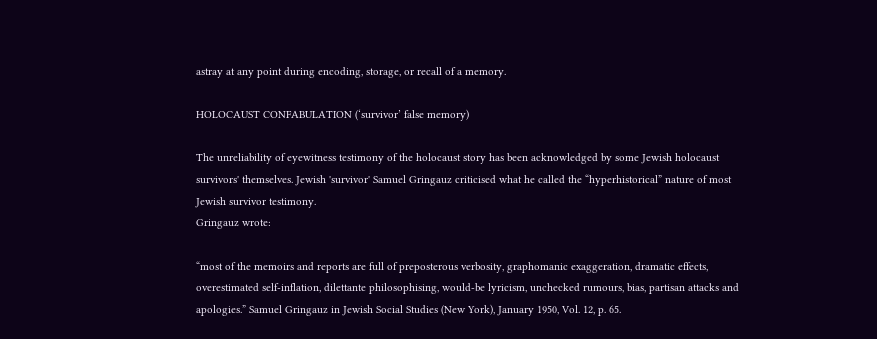astray at any point during encoding, storage, or recall of a memory.

HOLOCAUST CONFABULATION (‘survivor’ false memory)

The unreliability of eyewitness testimony of the holocaust story has been acknowledged by some Jewish holocaust survivors' themselves. Jewish 'survivor' Samuel Gringauz criticised what he called the “hyperhistorical” nature of most Jewish survivor testimony.
Gringauz wrote:

“most of the memoirs and reports are full of preposterous verbosity, graphomanic exaggeration, dramatic effects, overestimated self-inflation, dilettante philosophising, would-be lyricism, unchecked rumours, bias, partisan attacks and apologies.” Samuel Gringauz in Jewish Social Studies (New York), January 1950, Vol. 12, p. 65.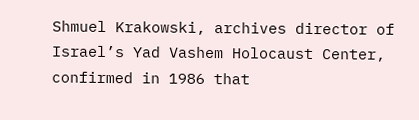Shmuel Krakowski, archives director of Israel’s Yad Vashem Holocaust Center, confirmed in 1986 that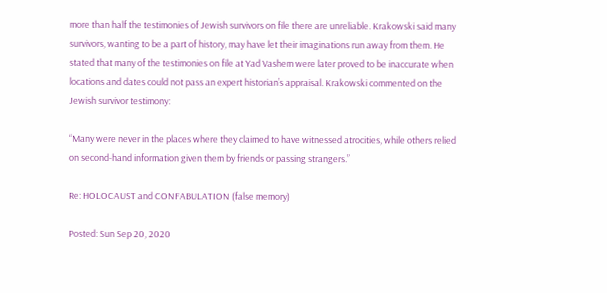more than half the testimonies of Jewish survivors on file there are unreliable. Krakowski said many survivors, wanting to be a part of history, may have let their imaginations run away from them. He stated that many of the testimonies on file at Yad Vashem were later proved to be inaccurate when locations and dates could not pass an expert historian’s appraisal. Krakowski commented on the Jewish survivor testimony:

“Many were never in the places where they claimed to have witnessed atrocities, while others relied on second-hand information given them by friends or passing strangers.”

Re: HOLOCAUST and CONFABULATION (false memory)

Posted: Sun Sep 20, 2020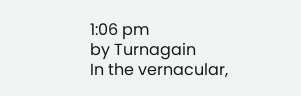1:06 pm
by Turnagain
In the vernacular,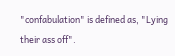"confabulation" is defined as, "Lying their ass off".